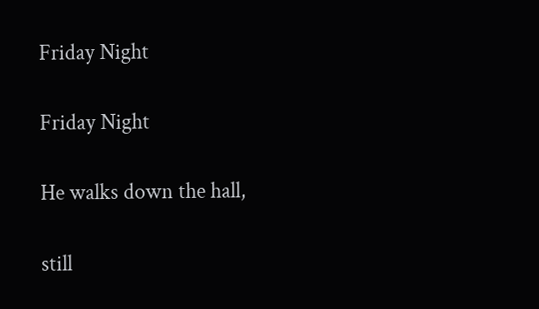Friday Night

Friday Night

He walks down the hall,

still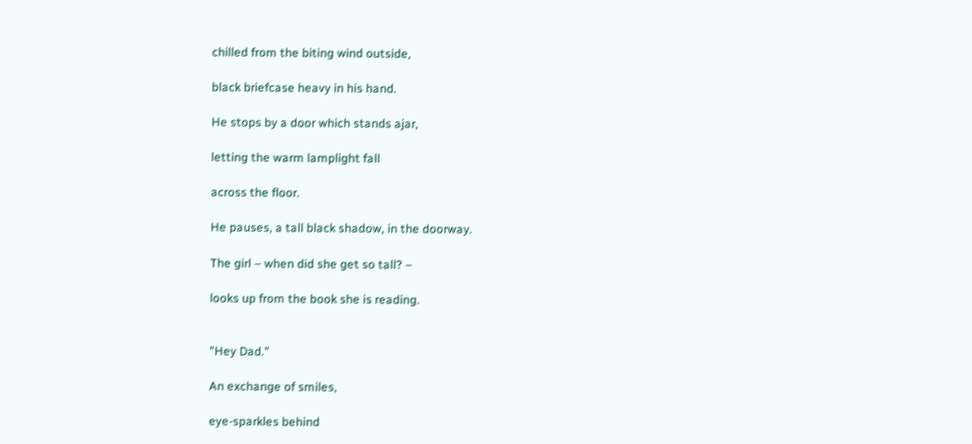chilled from the biting wind outside,

black briefcase heavy in his hand.

He stops by a door which stands ajar,

letting the warm lamplight fall

across the floor.

He pauses, a tall black shadow, in the doorway.

The girl – when did she get so tall? –

looks up from the book she is reading.


"Hey Dad."

An exchange of smiles,

eye-sparkles behind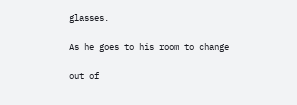glasses.

As he goes to his room to change

out of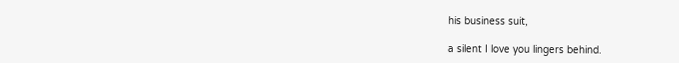his business suit,

a silent I love you lingers behind.